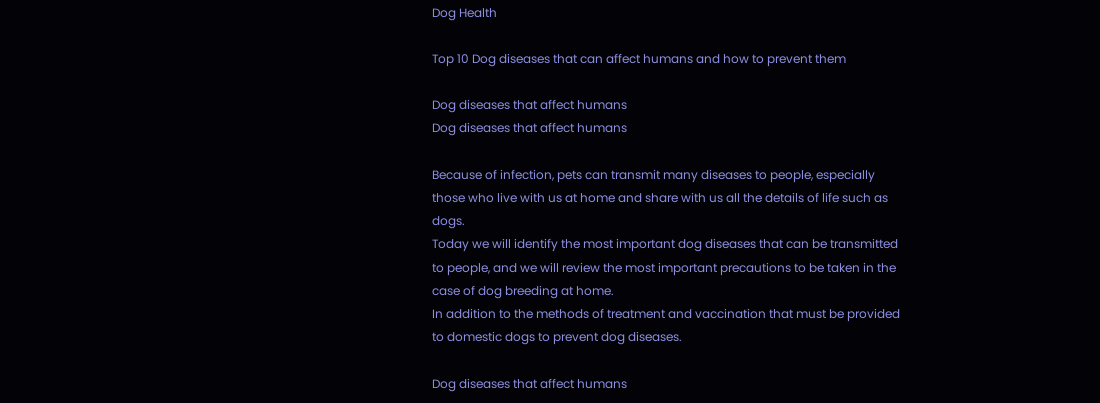Dog Health

Top 10 Dog diseases that can affect humans and how to prevent them

Dog diseases that affect humans
Dog diseases that affect humans

Because of infection, pets can transmit many diseases to people, especially those who live with us at home and share with us all the details of life such as dogs.
Today we will identify the most important dog diseases that can be transmitted to people, and we will review the most important precautions to be taken in the case of dog breeding at home.
In addition to the methods of treatment and vaccination that must be provided to domestic dogs to prevent dog diseases.

Dog diseases that affect humans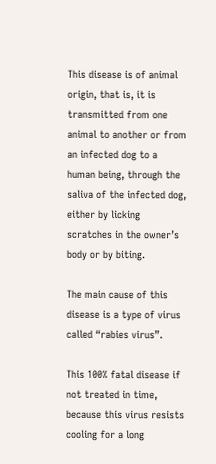This disease is of animal origin, that is, it is transmitted from one animal to another or from an infected dog to a human being, through the saliva of the infected dog, either by licking scratches in the owner’s body or by biting.

The main cause of this disease is a type of virus called “rabies virus”.

This 100% fatal disease if not treated in time, because this virus resists cooling for a long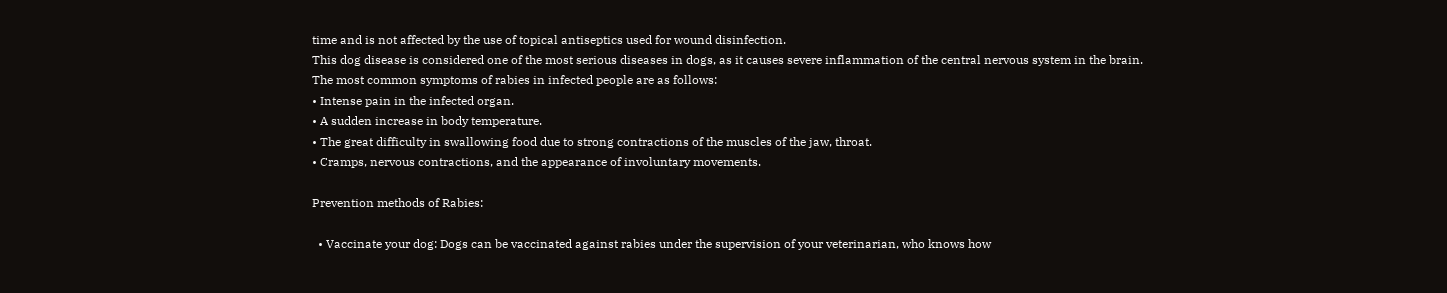time and is not affected by the use of topical antiseptics used for wound disinfection.
This dog disease is considered one of the most serious diseases in dogs, as it causes severe inflammation of the central nervous system in the brain.
The most common symptoms of rabies in infected people are as follows:
• Intense pain in the infected organ.
• A sudden increase in body temperature.
• The great difficulty in swallowing food due to strong contractions of the muscles of the jaw, throat.
• Cramps, nervous contractions, and the appearance of involuntary movements.

Prevention methods of Rabies:

  • Vaccinate your dog: Dogs can be vaccinated against rabies under the supervision of your veterinarian, who knows how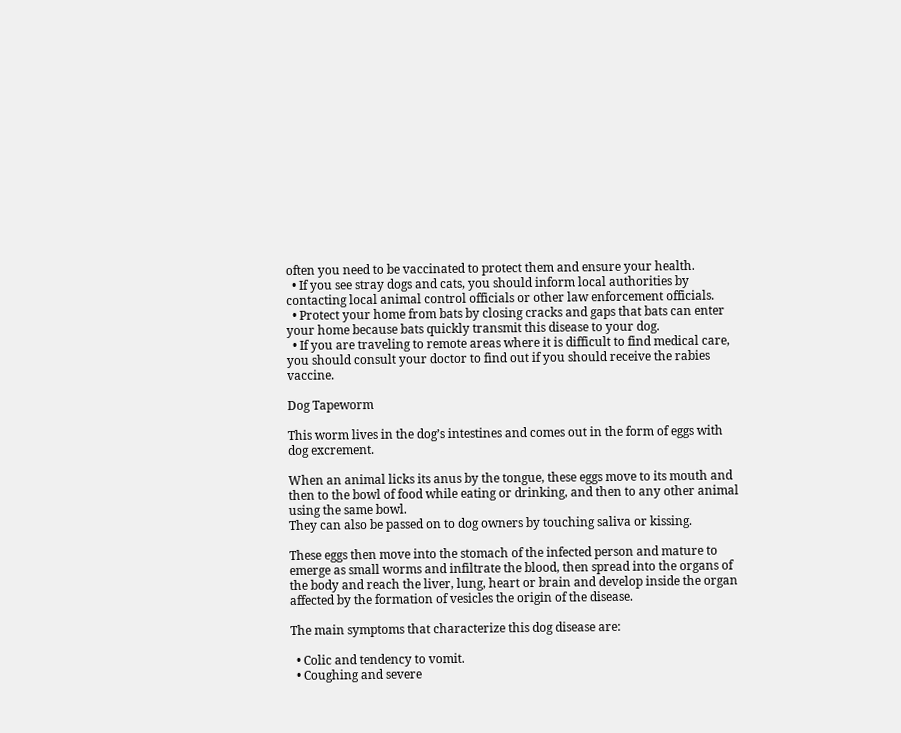often you need to be vaccinated to protect them and ensure your health.
  • If you see stray dogs and cats, you should inform local authorities by contacting local animal control officials or other law enforcement officials.
  • Protect your home from bats by closing cracks and gaps that bats can enter your home because bats quickly transmit this disease to your dog.
  • If you are traveling to remote areas where it is difficult to find medical care, you should consult your doctor to find out if you should receive the rabies vaccine.

Dog Tapeworm

This worm lives in the dog’s intestines and comes out in the form of eggs with dog excrement.

When an animal licks its anus by the tongue, these eggs move to its mouth and then to the bowl of food while eating or drinking, and then to any other animal using the same bowl.
They can also be passed on to dog owners by touching saliva or kissing.

These eggs then move into the stomach of the infected person and mature to emerge as small worms and infiltrate the blood, then spread into the organs of the body and reach the liver, lung, heart or brain and develop inside the organ affected by the formation of vesicles the origin of the disease.

The main symptoms that characterize this dog disease are:

  • Colic and tendency to vomit.
  • Coughing and severe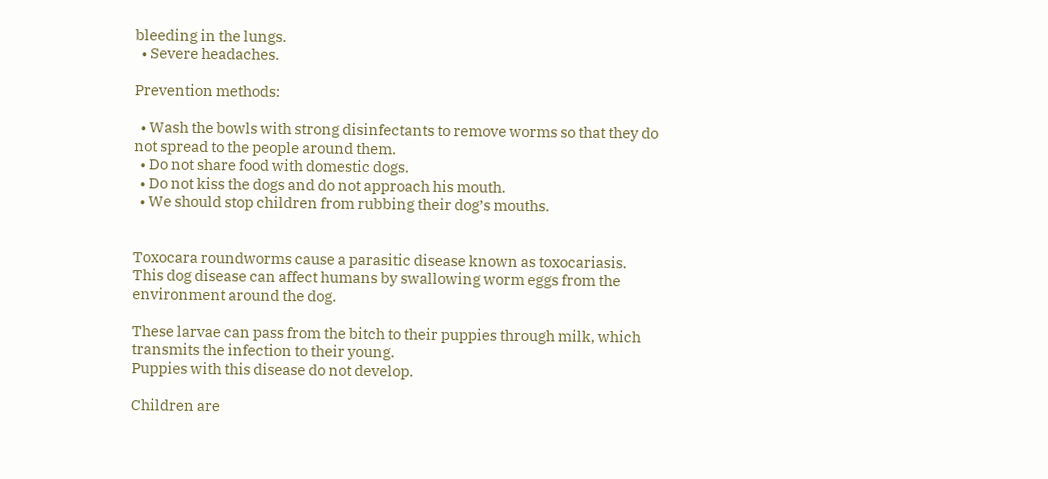bleeding in the lungs.
  • Severe headaches.

Prevention methods:

  • Wash the bowls with strong disinfectants to remove worms so that they do not spread to the people around them.
  • Do not share food with domestic dogs.
  • Do not kiss the dogs and do not approach his mouth.
  • We should stop children from rubbing their dog’s mouths.


Toxocara roundworms cause a parasitic disease known as toxocariasis.
This dog disease can affect humans by swallowing worm eggs from the environment around the dog.

These larvae can pass from the bitch to their puppies through milk, which transmits the infection to their young.
Puppies with this disease do not develop.

Children are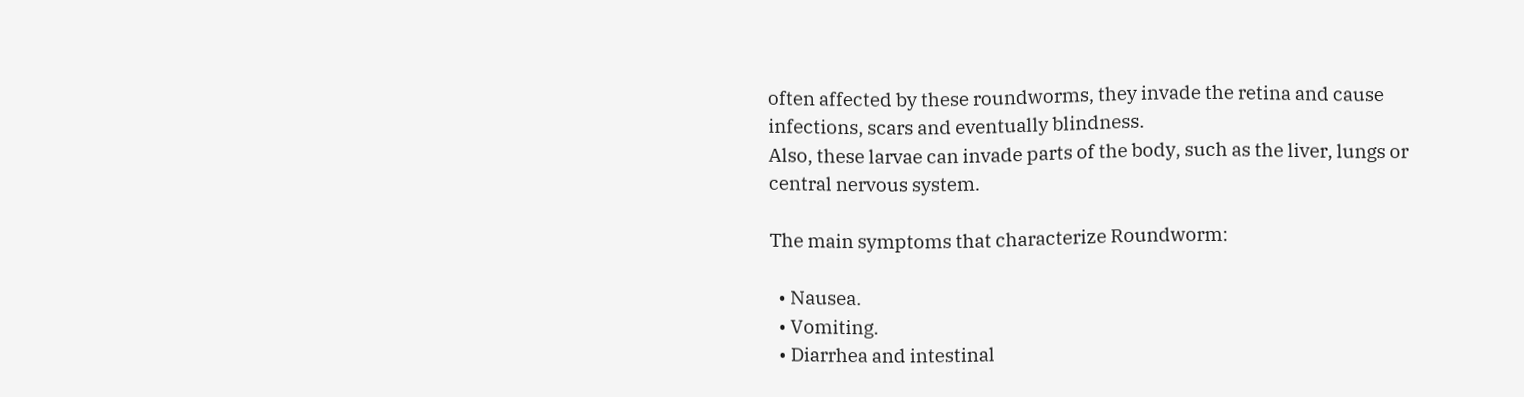often affected by these roundworms, they invade the retina and cause infections, scars and eventually blindness.
Also, these larvae can invade parts of the body, such as the liver, lungs or central nervous system.

The main symptoms that characterize Roundworm:

  • Nausea.
  • Vomiting.
  • Diarrhea and intestinal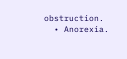obstruction.
  • Anorexia.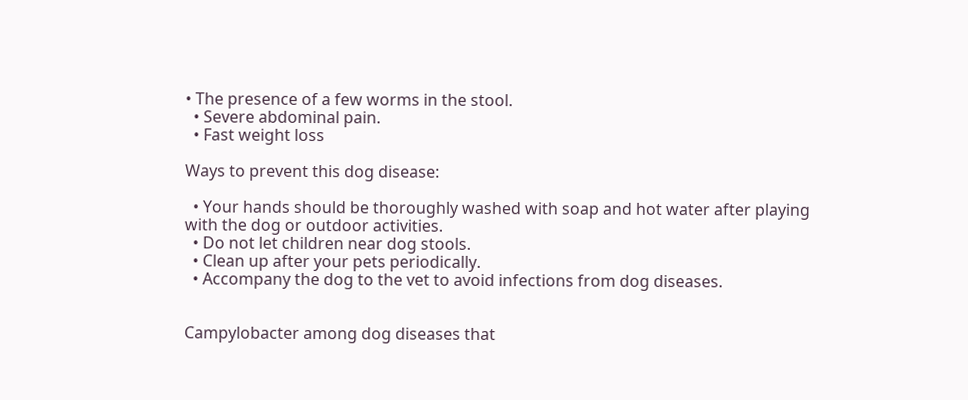• The presence of a few worms in the stool.
  • Severe abdominal pain.
  • Fast weight loss

Ways to prevent this dog disease:

  • Your hands should be thoroughly washed with soap and hot water after playing with the dog or outdoor activities.
  • Do not let children near dog stools.
  • Clean up after your pets periodically.
  • Accompany the dog to the vet to avoid infections from dog diseases.


Campylobacter among dog diseases that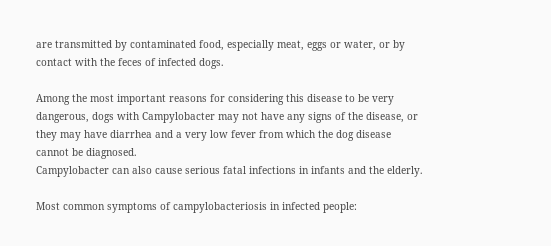are transmitted by contaminated food, especially meat, eggs or water, or by contact with the feces of infected dogs.

Among the most important reasons for considering this disease to be very dangerous, dogs with Campylobacter may not have any signs of the disease, or they may have diarrhea and a very low fever from which the dog disease cannot be diagnosed.
Campylobacter can also cause serious fatal infections in infants and the elderly.

Most common symptoms of campylobacteriosis in infected people: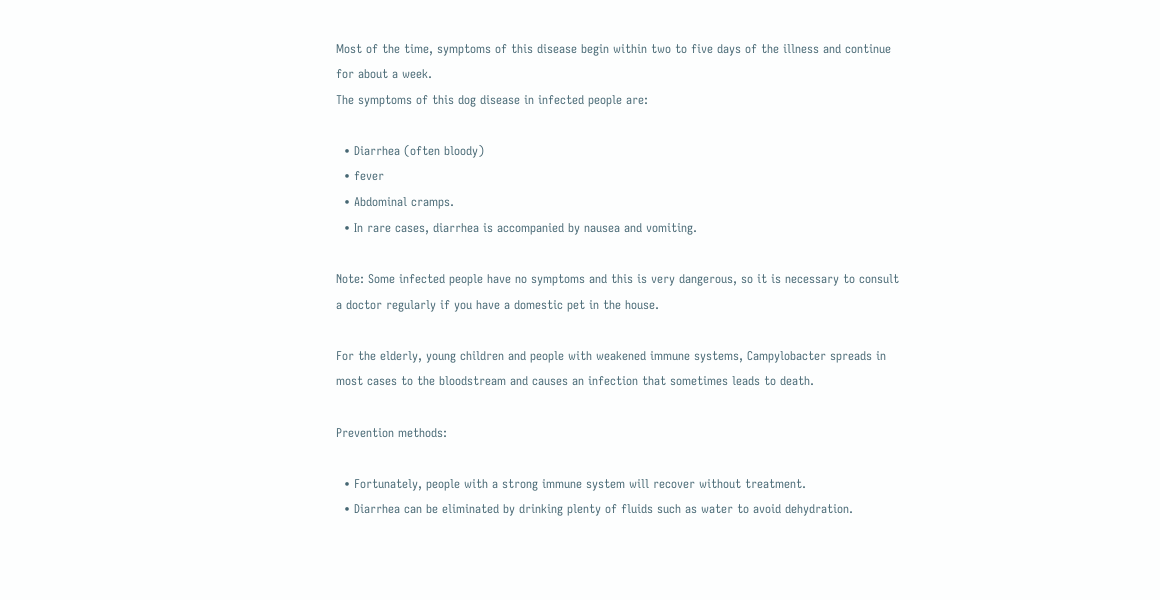Most of the time, symptoms of this disease begin within two to five days of the illness and continue for about a week.
The symptoms of this dog disease in infected people are:

  • Diarrhea (often bloody)
  • fever
  • Abdominal cramps.
  • In rare cases, diarrhea is accompanied by nausea and vomiting.

Note: Some infected people have no symptoms and this is very dangerous, so it is necessary to consult a doctor regularly if you have a domestic pet in the house.

For the elderly, young children and people with weakened immune systems, Campylobacter spreads in most cases to the bloodstream and causes an infection that sometimes leads to death.

Prevention methods:

  • Fortunately, people with a strong immune system will recover without treatment.
  • Diarrhea can be eliminated by drinking plenty of fluids such as water to avoid dehydration.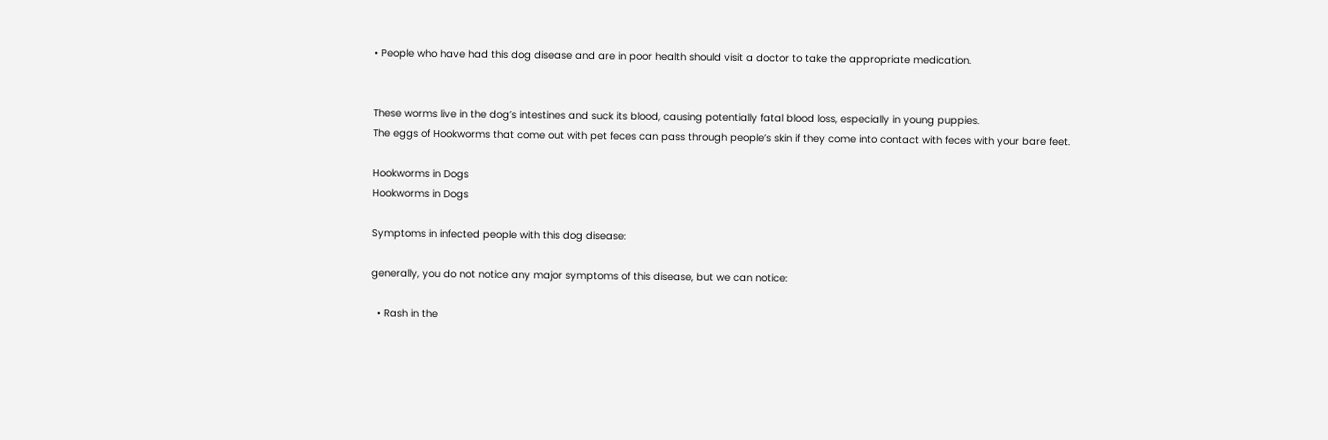• People who have had this dog disease and are in poor health should visit a doctor to take the appropriate medication.


These worms live in the dog’s intestines and suck its blood, causing potentially fatal blood loss, especially in young puppies.
The eggs of Hookworms that come out with pet feces can pass through people’s skin if they come into contact with feces with your bare feet.

Hookworms in Dogs
Hookworms in Dogs

Symptoms in infected people with this dog disease:

generally, you do not notice any major symptoms of this disease, but we can notice:

  • Rash in the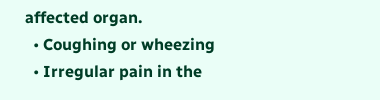affected organ.
  • Coughing or wheezing
  • Irregular pain in the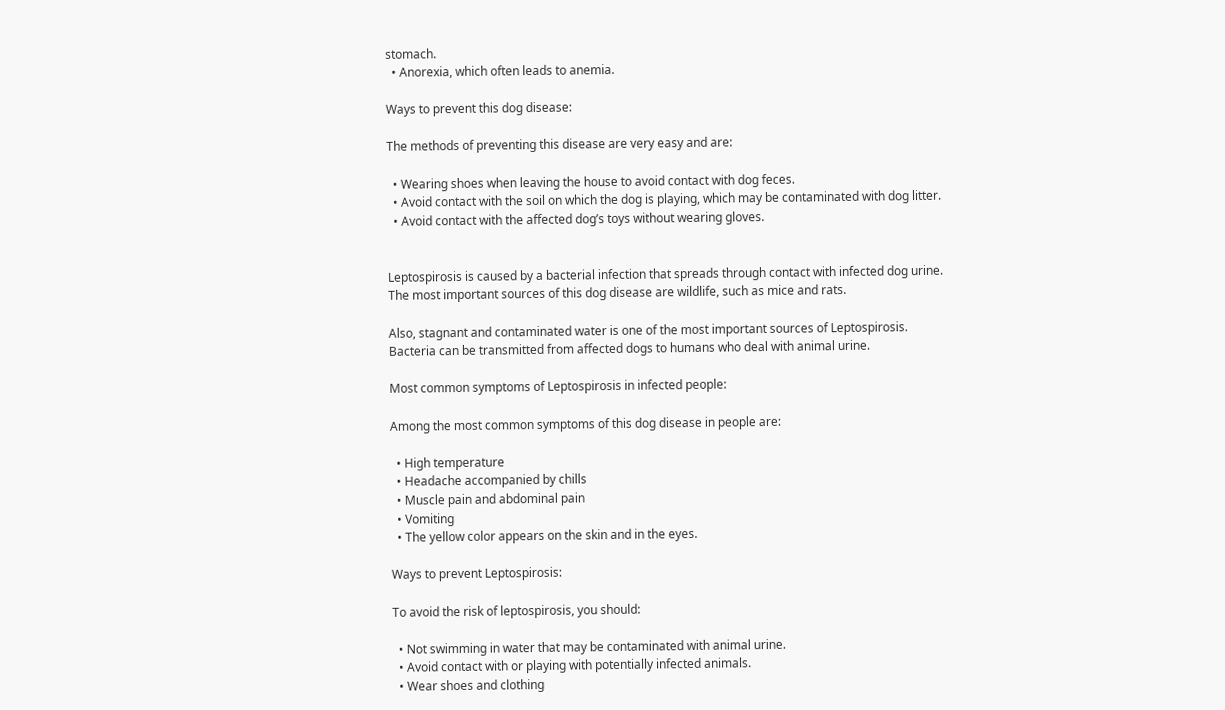stomach.
  • Anorexia, which often leads to anemia.

Ways to prevent this dog disease:

The methods of preventing this disease are very easy and are:

  • Wearing shoes when leaving the house to avoid contact with dog feces.
  • Avoid contact with the soil on which the dog is playing, which may be contaminated with dog litter.
  • Avoid contact with the affected dog’s toys without wearing gloves.


Leptospirosis is caused by a bacterial infection that spreads through contact with infected dog urine.
The most important sources of this dog disease are wildlife, such as mice and rats.

Also, stagnant and contaminated water is one of the most important sources of Leptospirosis.
Bacteria can be transmitted from affected dogs to humans who deal with animal urine.

Most common symptoms of Leptospirosis in infected people:

Among the most common symptoms of this dog disease in people are:

  • High temperature
  • Headache accompanied by chills
  • Muscle pain and abdominal pain
  • Vomiting
  • The yellow color appears on the skin and in the eyes.

Ways to prevent Leptospirosis:

To avoid the risk of leptospirosis, you should:

  • Not swimming in water that may be contaminated with animal urine.
  • Avoid contact with or playing with potentially infected animals.
  • Wear shoes and clothing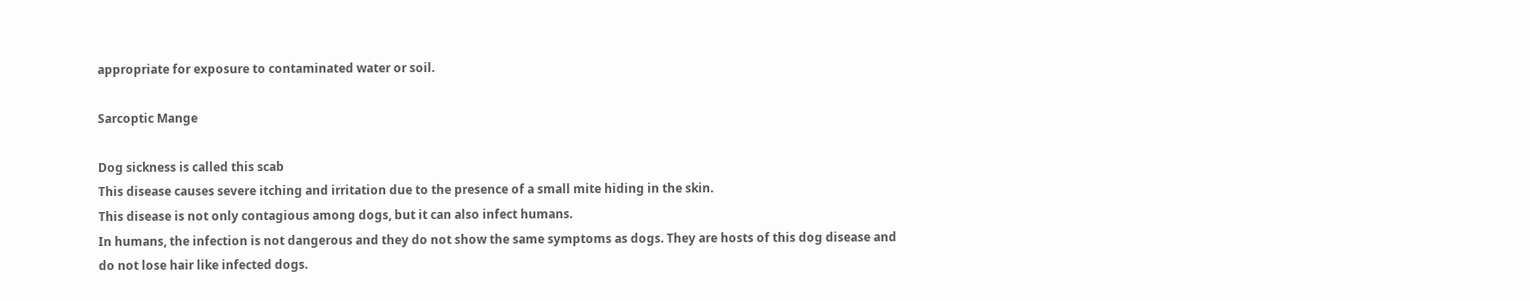appropriate for exposure to contaminated water or soil.

Sarcoptic Mange

Dog sickness is called this scab
This disease causes severe itching and irritation due to the presence of a small mite hiding in the skin.
This disease is not only contagious among dogs, but it can also infect humans.
In humans, the infection is not dangerous and they do not show the same symptoms as dogs. They are hosts of this dog disease and do not lose hair like infected dogs.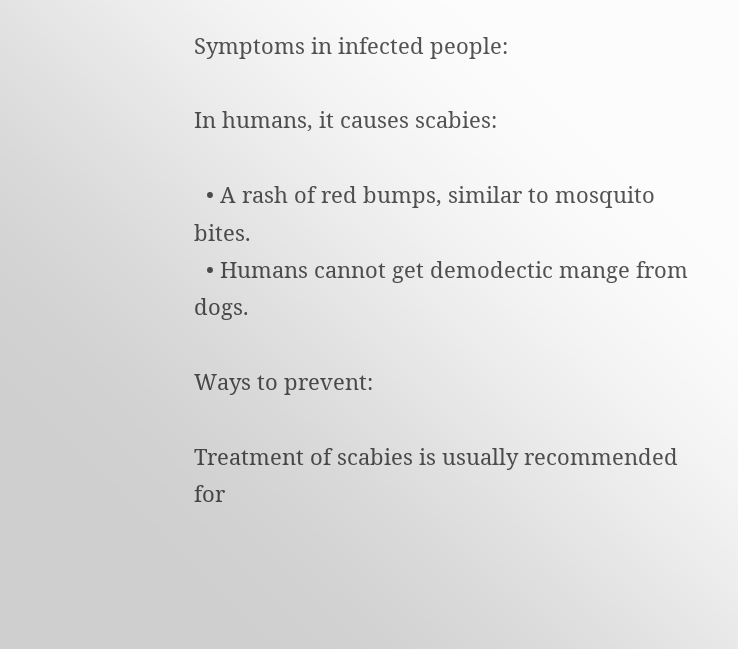Symptoms in infected people:

In humans, it causes scabies:

  • A rash of red bumps, similar to mosquito bites.
  • Humans cannot get demodectic mange from dogs.

Ways to prevent:

Treatment of scabies is usually recommended for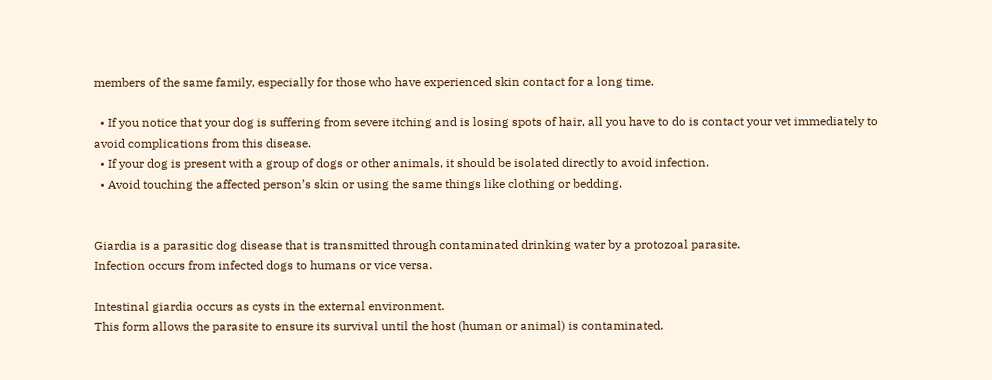members of the same family, especially for those who have experienced skin contact for a long time.

  • If you notice that your dog is suffering from severe itching and is losing spots of hair, all you have to do is contact your vet immediately to avoid complications from this disease.
  • If your dog is present with a group of dogs or other animals, it should be isolated directly to avoid infection.
  • Avoid touching the affected person’s skin or using the same things like clothing or bedding.


Giardia is a parasitic dog disease that is transmitted through contaminated drinking water by a protozoal parasite.
Infection occurs from infected dogs to humans or vice versa.

Intestinal giardia occurs as cysts in the external environment.
This form allows the parasite to ensure its survival until the host (human or animal) is contaminated.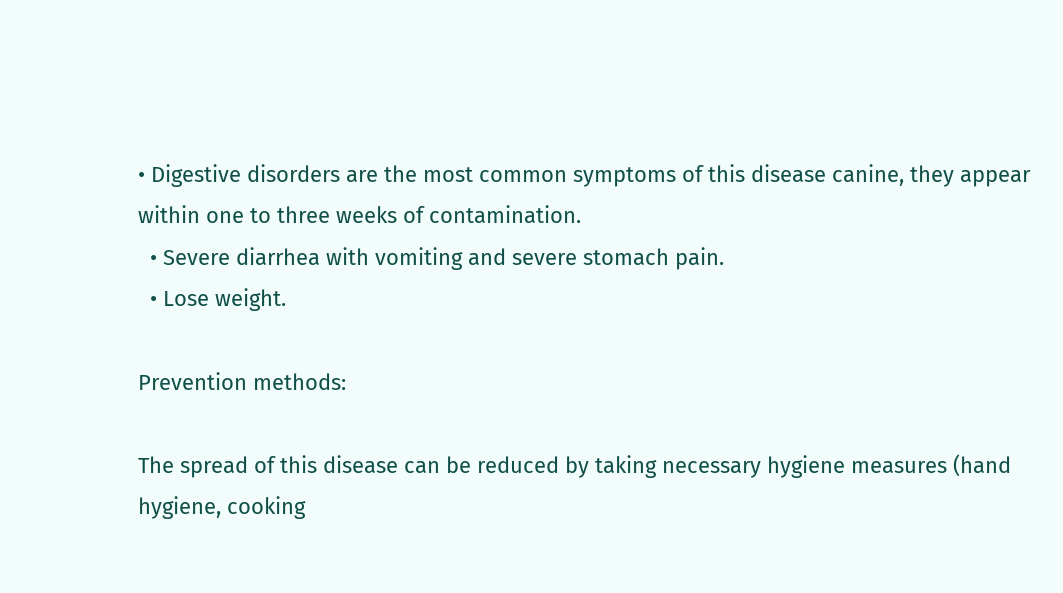• Digestive disorders are the most common symptoms of this disease canine, they appear within one to three weeks of contamination.
  • Severe diarrhea with vomiting and severe stomach pain.
  • Lose weight.

Prevention methods:

The spread of this disease can be reduced by taking necessary hygiene measures (hand hygiene, cooking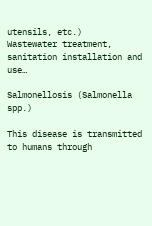utensils, etc.)
Wastewater treatment, sanitation installation and use…

Salmonellosis (Salmonella spp.)

This disease is transmitted to humans through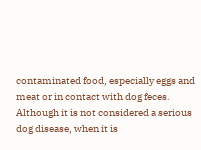contaminated food, especially eggs and meat or in contact with dog feces.
Although it is not considered a serious dog disease, when it is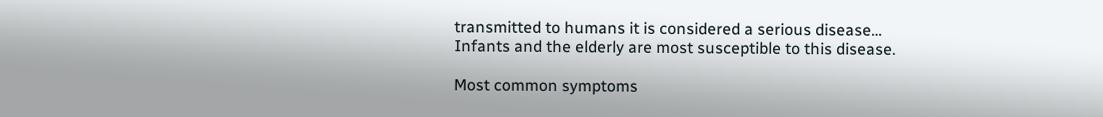transmitted to humans it is considered a serious disease…
Infants and the elderly are most susceptible to this disease.

Most common symptoms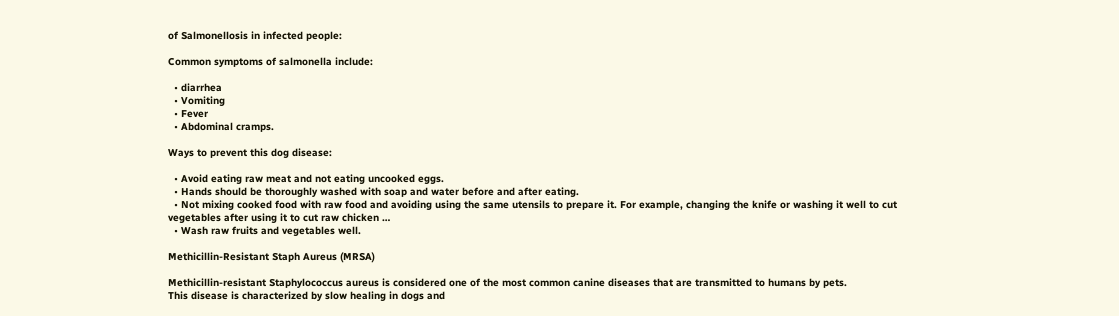of Salmonellosis in infected people:

Common symptoms of salmonella include:

  • diarrhea
  • Vomiting
  • Fever
  • Abdominal cramps.

Ways to prevent this dog disease:

  • Avoid eating raw meat and not eating uncooked eggs.
  • Hands should be thoroughly washed with soap and water before and after eating.
  • Not mixing cooked food with raw food and avoiding using the same utensils to prepare it. For example, changing the knife or washing it well to cut vegetables after using it to cut raw chicken …
  • Wash raw fruits and vegetables well.

Methicillin-Resistant Staph Aureus (MRSA)

Methicillin-resistant Staphylococcus aureus is considered one of the most common canine diseases that are transmitted to humans by pets.
This disease is characterized by slow healing in dogs and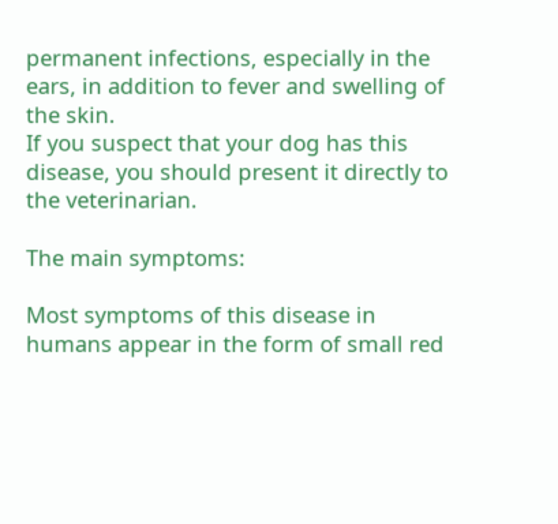permanent infections, especially in the ears, in addition to fever and swelling of the skin.
If you suspect that your dog has this disease, you should present it directly to the veterinarian.

The main symptoms:

Most symptoms of this disease in humans appear in the form of small red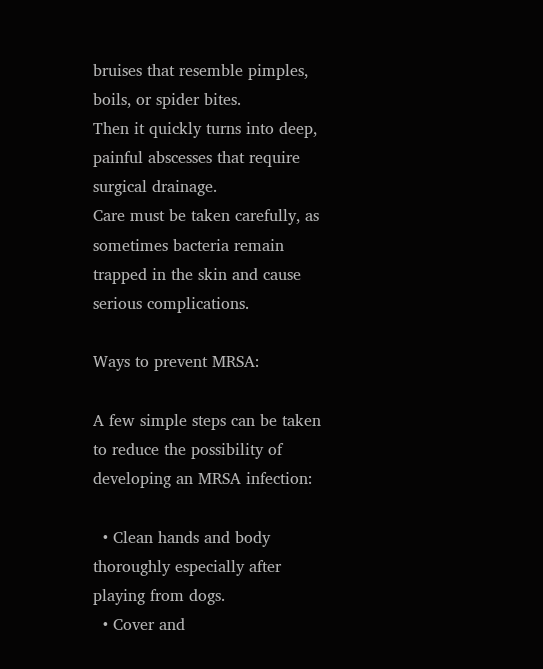bruises that resemble pimples, boils, or spider bites.
Then it quickly turns into deep, painful abscesses that require surgical drainage.
Care must be taken carefully, as sometimes bacteria remain trapped in the skin and cause serious complications.

Ways to prevent MRSA:

A few simple steps can be taken to reduce the possibility of developing an MRSA infection:

  • Clean hands and body thoroughly especially after playing from dogs.
  • Cover and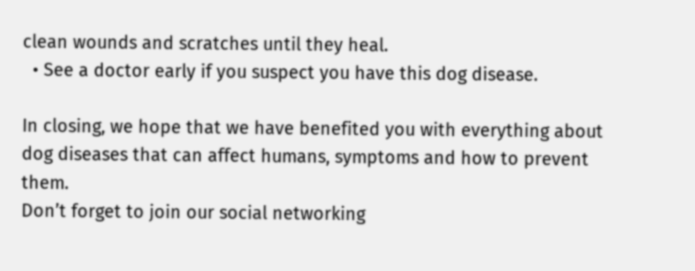clean wounds and scratches until they heal.
  • See a doctor early if you suspect you have this dog disease.

In closing, we hope that we have benefited you with everything about dog diseases that can affect humans, symptoms and how to prevent them.
Don’t forget to join our social networking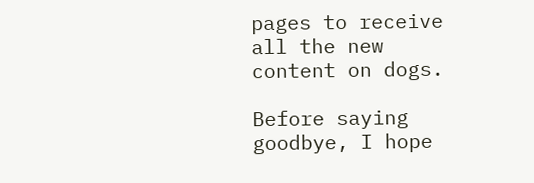pages to receive all the new content on dogs.

Before saying goodbye, I hope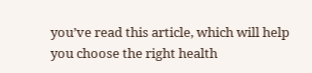you’ve read this article, which will help you choose the right health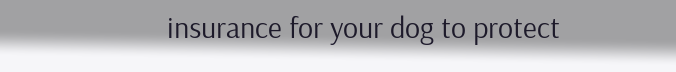insurance for your dog to protect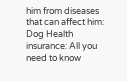him from diseases that can affect him: Dog Health insurance: All you need to know